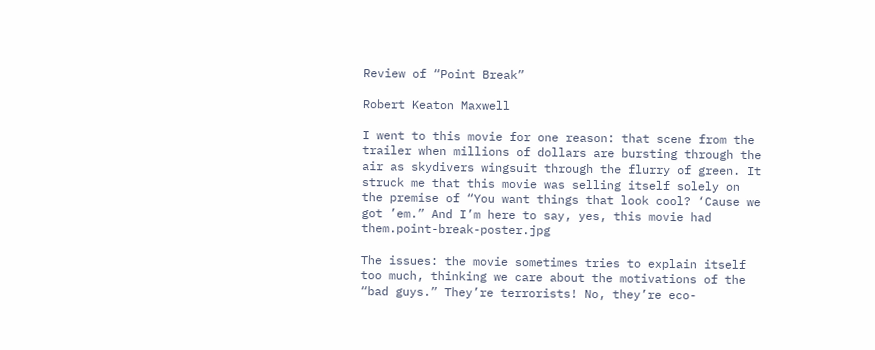Review of “Point Break”

Robert Keaton Maxwell

I went to this movie for one reason: that scene from the trailer when millions of dollars are bursting through the air as skydivers wingsuit through the flurry of green. It struck me that this movie was selling itself solely on the premise of “You want things that look cool? ‘Cause we got ’em.” And I’m here to say, yes, this movie had them.point-break-poster.jpg

The issues: the movie sometimes tries to explain itself too much, thinking we care about the motivations of the “bad guys.” They’re terrorists! No, they’re eco-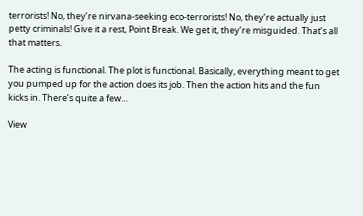terrorists! No, they’re nirvana-seeking eco-terrorists! No, they’re actually just petty criminals! Give it a rest, Point Break. We get it, they’re misguided. That’s all that matters.

The acting is functional. The plot is functional. Basically, everything meant to get you pumped up for the action does its job. Then the action hits and the fun kicks in. There’s quite a few…

View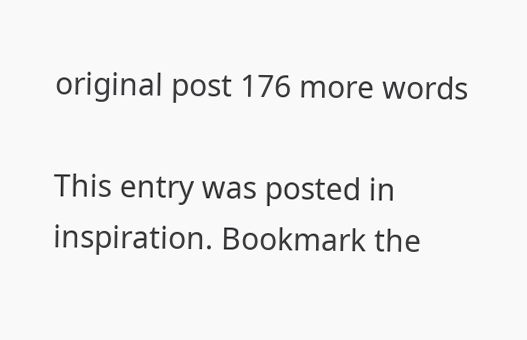original post 176 more words

This entry was posted in inspiration. Bookmark the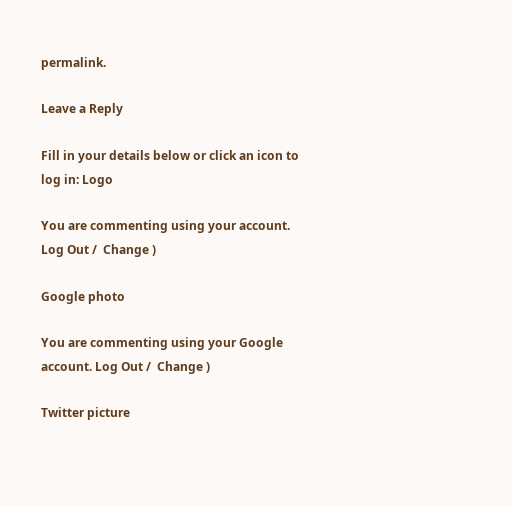permalink.

Leave a Reply

Fill in your details below or click an icon to log in: Logo

You are commenting using your account. Log Out /  Change )

Google photo

You are commenting using your Google account. Log Out /  Change )

Twitter picture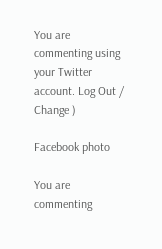You are commenting using your Twitter account. Log Out /  Change )

Facebook photo

You are commenting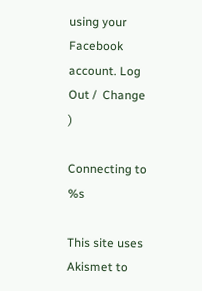using your Facebook account. Log Out /  Change )

Connecting to %s

This site uses Akismet to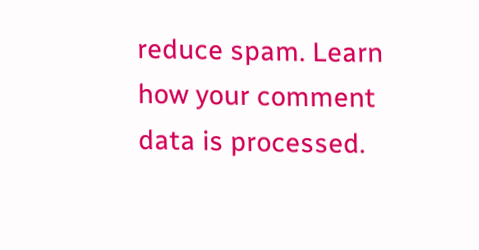reduce spam. Learn how your comment data is processed.